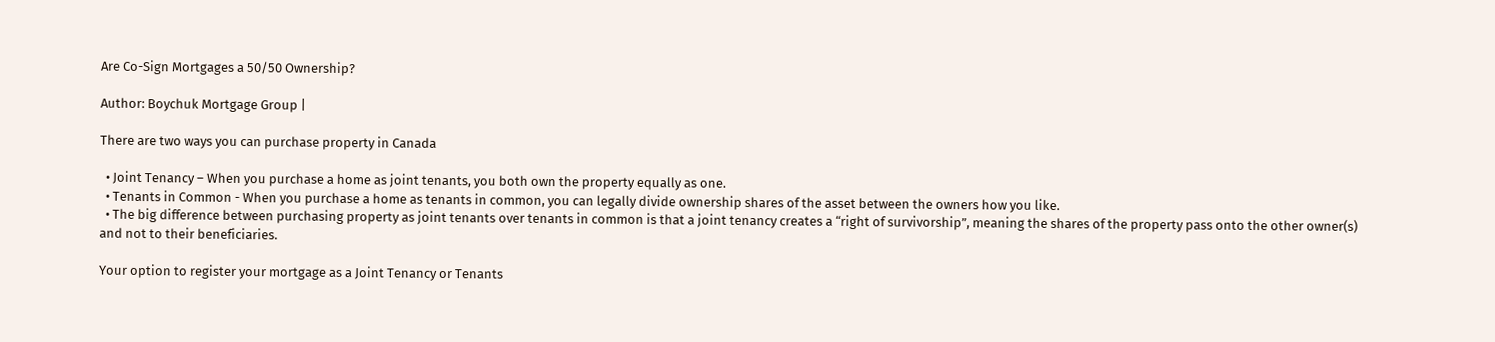Are Co-Sign Mortgages a 50/50 Ownership?

Author: Boychuk Mortgage Group |

There are two ways you can purchase property in Canada

  • Joint Tenancy – When you purchase a home as joint tenants, you both own the property equally as one.
  • Tenants in Common - When you purchase a home as tenants in common, you can legally divide ownership shares of the asset between the owners how you like.
  • The big difference between purchasing property as joint tenants over tenants in common is that a joint tenancy creates a “right of survivorship”, meaning the shares of the property pass onto the other owner(s) and not to their beneficiaries.

Your option to register your mortgage as a Joint Tenancy or Tenants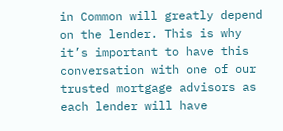in Common will greatly depend on the lender. This is why it’s important to have this conversation with one of our trusted mortgage advisors as each lender will have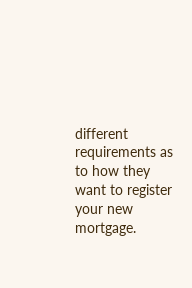different requirements as to how they want to register your new mortgage.